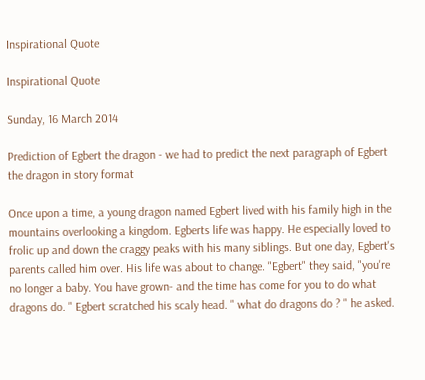Inspirational Quote

Inspirational Quote

Sunday, 16 March 2014

Prediction of Egbert the dragon - we had to predict the next paragraph of Egbert the dragon in story format

Once upon a time, a young dragon named Egbert lived with his family high in the mountains overlooking a kingdom. Egberts life was happy. He especially loved to frolic up and down the craggy peaks with his many siblings. But one day, Egbert's parents called him over. His life was about to change. "Egbert" they said, "you're no longer a baby. You have grown- and the time has come for you to do what dragons do. " Egbert scratched his scaly head. " what do dragons do ? " he asked.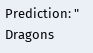Prediction: " Dragons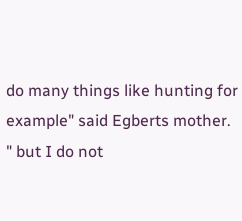do many things like hunting for example" said Egberts mother. " but I do not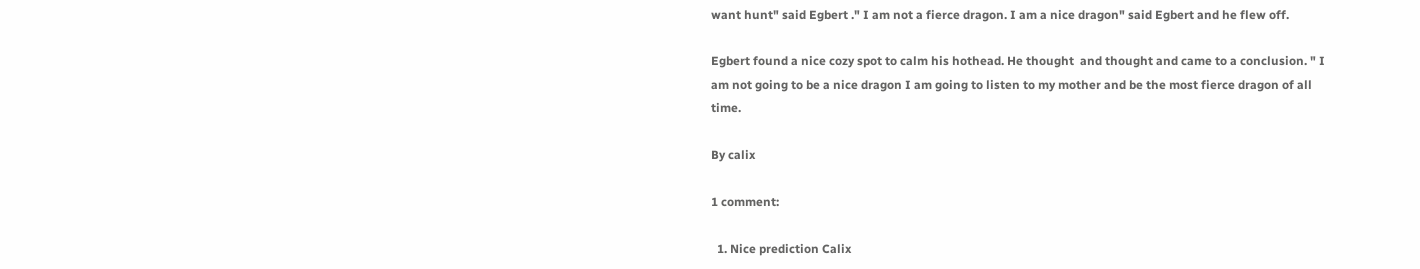want hunt" said Egbert ." I am not a fierce dragon. I am a nice dragon" said Egbert and he flew off.

Egbert found a nice cozy spot to calm his hothead. He thought  and thought and came to a conclusion. " I am not going to be a nice dragon I am going to listen to my mother and be the most fierce dragon of all time.

By calix

1 comment:

  1. Nice prediction Calix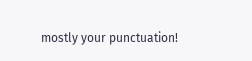mostly your punctuation!